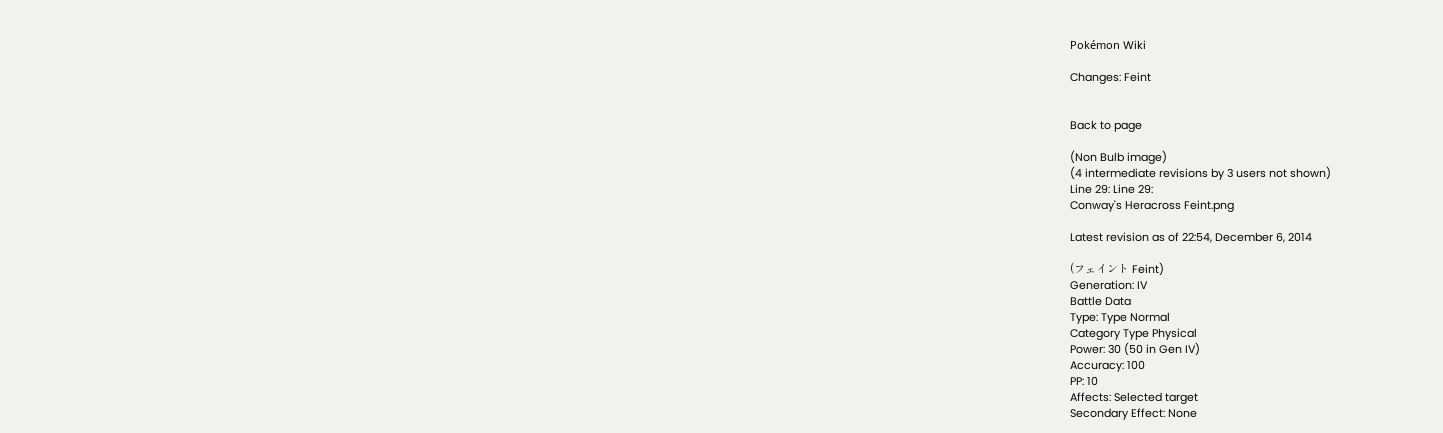Pokémon Wiki

Changes: Feint


Back to page

(Non Bulb image)
(4 intermediate revisions by 3 users not shown)
Line 29: Line 29:
Conway's Heracross Feint.png

Latest revision as of 22:54, December 6, 2014

(フェイント Feint)
Generation: IV
Battle Data
Type: Type Normal
Category Type Physical
Power: 30 (50 in Gen IV)
Accuracy: 100
PP: 10
Affects: Selected target
Secondary Effect: None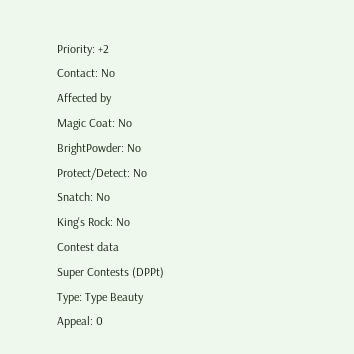Priority: +2
Contact: No
Affected by
Magic Coat: No
BrightPowder: No
Protect/Detect: No
Snatch: No
King's Rock: No
Contest data
Super Contests (DPPt)
Type: Type Beauty
Appeal: 0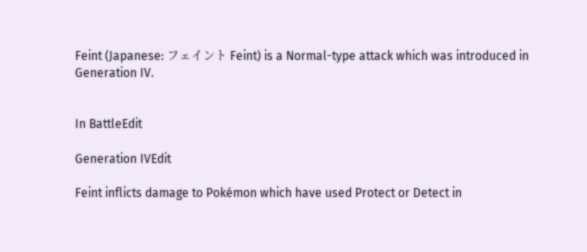Feint (Japanese: フェイント Feint) is a Normal-type attack which was introduced in Generation IV.


In BattleEdit

Generation IVEdit

Feint inflicts damage to Pokémon which have used Protect or Detect in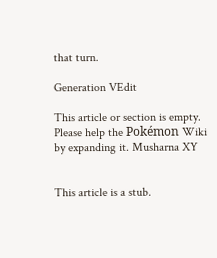that turn.

Generation VEdit

This article or section is empty. Please help the Pokémon Wiki by expanding it. Musharna XY


This article is a stub.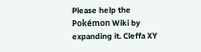Please help the Pokémon Wiki by expanding it. Cleffa XY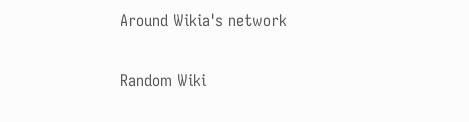Around Wikia's network

Random Wiki